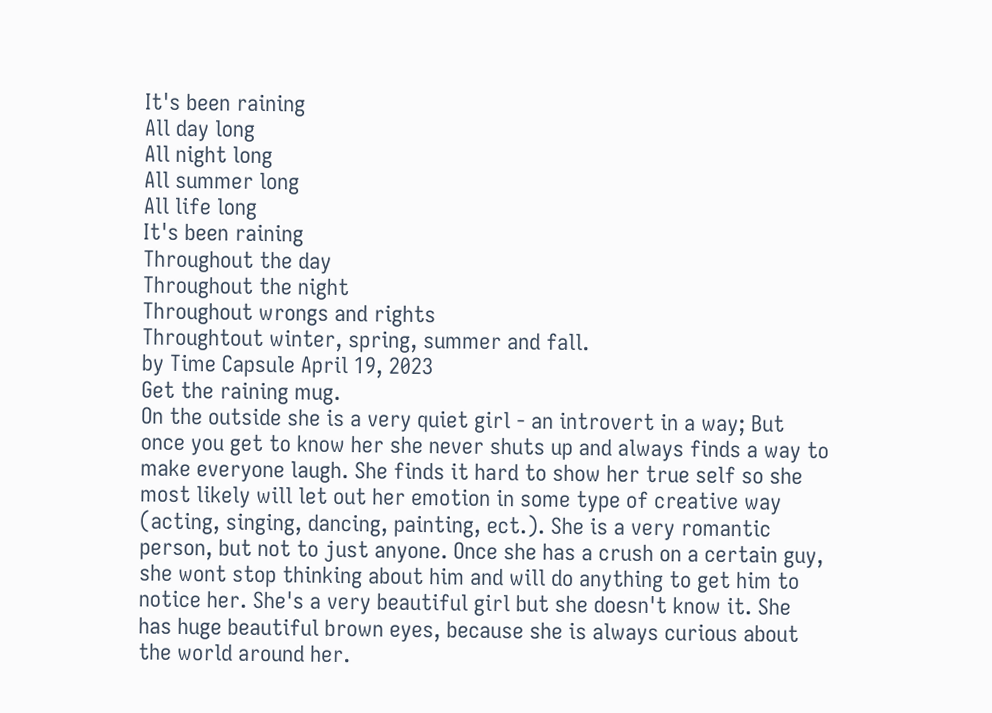It's been raining
All day long
All night long
All summer long
All life long
It's been raining
Throughout the day
Throughout the night
Throughout wrongs and rights
Throughtout winter, spring, summer and fall.
by Time Capsule April 19, 2023
Get the raining mug.
On the outside she is a very quiet girl - an introvert in a way; But once you get to know her she never shuts up and always finds a way to make everyone laugh. She finds it hard to show her true self so she most likely will let out her emotion in some type of creative way (acting, singing, dancing, painting, ect.). She is a very romantic person, but not to just anyone. Once she has a crush on a certain guy, she wont stop thinking about him and will do anything to get him to notice her. She's a very beautiful girl but she doesn't know it. She has huge beautiful brown eyes, because she is always curious about the world around her.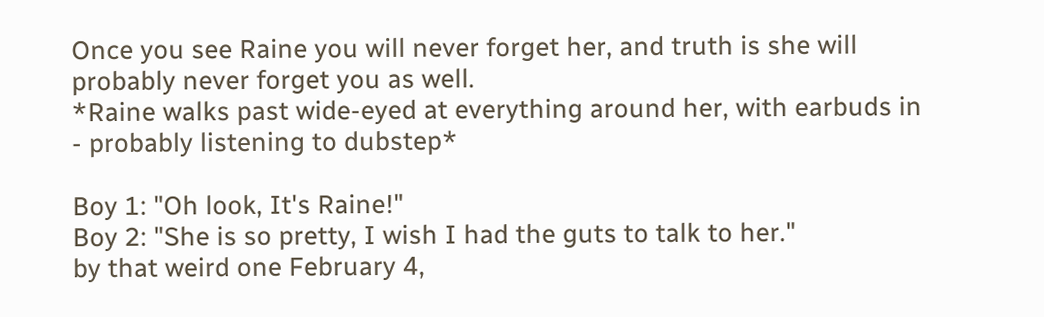Once you see Raine you will never forget her, and truth is she will probably never forget you as well.
*Raine walks past wide-eyed at everything around her, with earbuds in - probably listening to dubstep*

Boy 1: "Oh look, It's Raine!"
Boy 2: "She is so pretty, I wish I had the guts to talk to her."
by that weird one February 4,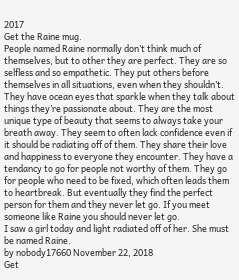2017
Get the Raine mug.
People named Raine normally don’t think much of themselves, but to other they are perfect. They are so selfless and so empathetic. They put others before themselves in all situations, even when they shouldn’t. They have ocean eyes that sparkle when they talk about things they’re passionate about. They are the most unique type of beauty that seems to always take your breath away. They seem to often lack confidence even if it should be radiating off of them. They share their love and happiness to everyone they encounter. They have a tendancy to go for people not worthy of them. They go for people who need to be fixed, which often leads them to heartbreak. But eventually they find the perfect person for them and they never let go. If you meet someone like Raine you should never let go.
I saw a girl today and light radiated off of her. She must be named Raine.
by nobody17660 November 22, 2018
Get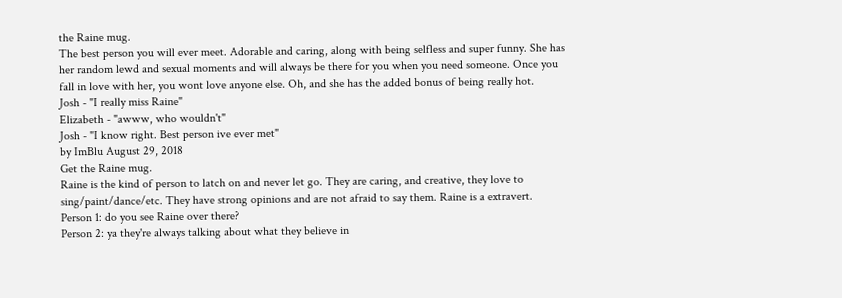the Raine mug.
The best person you will ever meet. Adorable and caring, along with being selfless and super funny. She has her random lewd and sexual moments and will always be there for you when you need someone. Once you fall in love with her, you wont love anyone else. Oh, and she has the added bonus of being really hot.
Josh - "I really miss Raine"
Elizabeth - "awww, who wouldn't"
Josh - "I know right. Best person ive ever met"
by ImBlu August 29, 2018
Get the Raine mug.
Raine is the kind of person to latch on and never let go. They are caring, and creative, they love to sing/paint/dance/etc. They have strong opinions and are not afraid to say them. Raine is a extravert.
Person 1: do you see Raine over there?
Person 2: ya they're always talking about what they believe in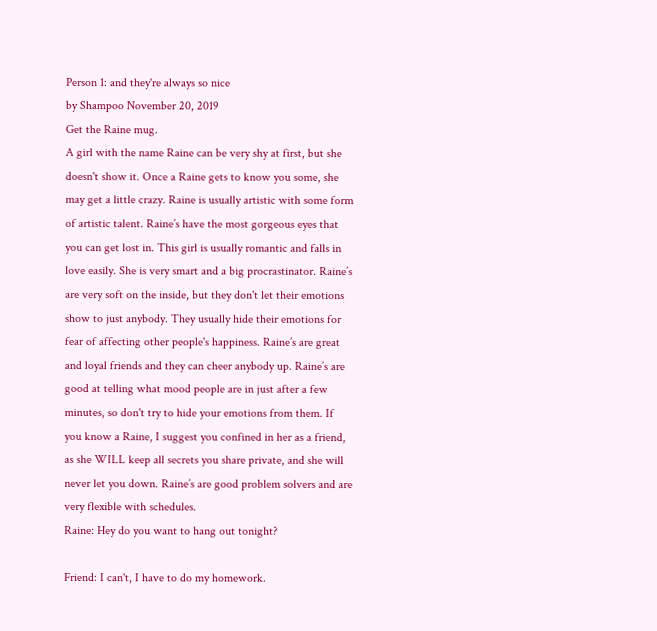Person 1: and they're always so nice
by Shampoo November 20, 2019
Get the Raine mug.
A girl with the name Raine can be very shy at first, but she doesn't show it. Once a Raine gets to know you some, she may get a little crazy. Raine is usually artistic with some form of artistic talent. Raine’s have the most gorgeous eyes that you can get lost in. This girl is usually romantic and falls in love easily. She is very smart and a big procrastinator. Raine’s are very soft on the inside, but they don't let their emotions show to just anybody. They usually hide their emotions for fear of affecting other people's happiness. Raine’s are great and loyal friends and they can cheer anybody up. Raine’s are good at telling what mood people are in just after a few minutes, so don't try to hide your emotions from them. If you know a Raine, I suggest you confined in her as a friend, as she WILL keep all secrets you share private, and she will never let you down. Raine’s are good problem solvers and are very flexible with schedules.
Raine: Hey do you want to hang out tonight?

Friend: I can't, I have to do my homework.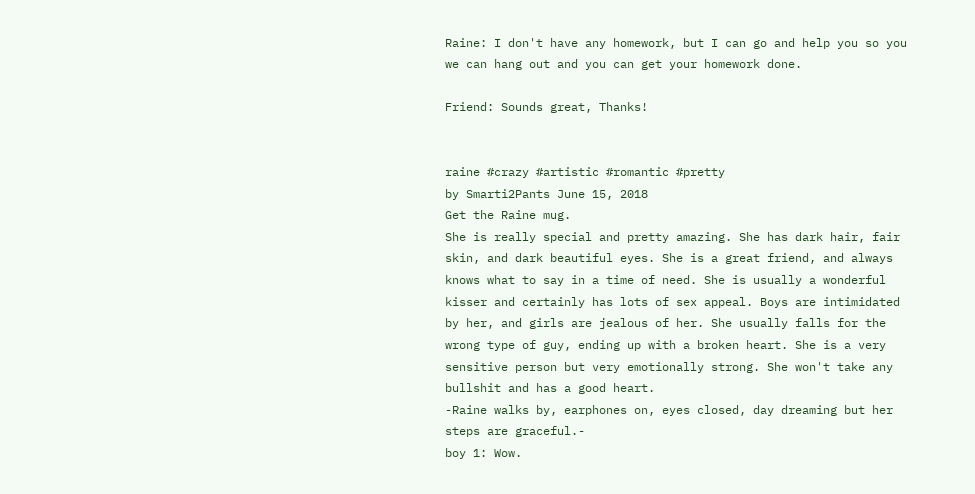Raine: I don't have any homework, but I can go and help you so you we can hang out and you can get your homework done.

Friend: Sounds great, Thanks!


raine #crazy #artistic #romantic #pretty
by Smarti2Pants June 15, 2018
Get the Raine mug.
She is really special and pretty amazing. She has dark hair, fair skin, and dark beautiful eyes. She is a great friend, and always knows what to say in a time of need. She is usually a wonderful kisser and certainly has lots of sex appeal. Boys are intimidated by her, and girls are jealous of her. She usually falls for the wrong type of guy, ending up with a broken heart. She is a very sensitive person but very emotionally strong. She won't take any bullshit and has a good heart.
-Raine walks by, earphones on, eyes closed, day dreaming but her steps are graceful.-
boy 1: Wow.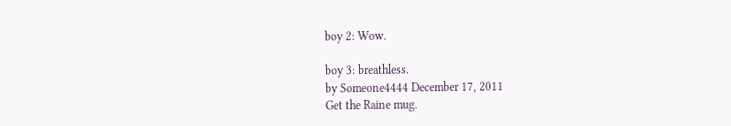boy 2: Wow.

boy 3: breathless.
by Someone4444 December 17, 2011
Get the Raine mug.